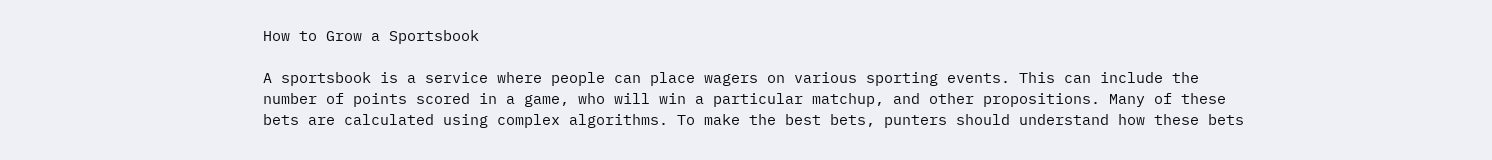How to Grow a Sportsbook

A sportsbook is a service where people can place wagers on various sporting events. This can include the number of points scored in a game, who will win a particular matchup, and other propositions. Many of these bets are calculated using complex algorithms. To make the best bets, punters should understand how these bets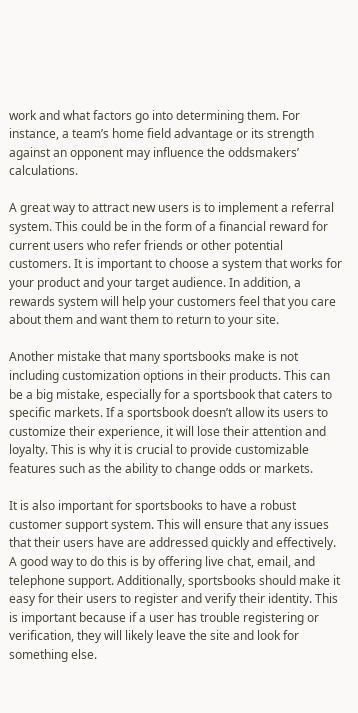work and what factors go into determining them. For instance, a team’s home field advantage or its strength against an opponent may influence the oddsmakers’ calculations.

A great way to attract new users is to implement a referral system. This could be in the form of a financial reward for current users who refer friends or other potential customers. It is important to choose a system that works for your product and your target audience. In addition, a rewards system will help your customers feel that you care about them and want them to return to your site.

Another mistake that many sportsbooks make is not including customization options in their products. This can be a big mistake, especially for a sportsbook that caters to specific markets. If a sportsbook doesn’t allow its users to customize their experience, it will lose their attention and loyalty. This is why it is crucial to provide customizable features such as the ability to change odds or markets.

It is also important for sportsbooks to have a robust customer support system. This will ensure that any issues that their users have are addressed quickly and effectively. A good way to do this is by offering live chat, email, and telephone support. Additionally, sportsbooks should make it easy for their users to register and verify their identity. This is important because if a user has trouble registering or verification, they will likely leave the site and look for something else.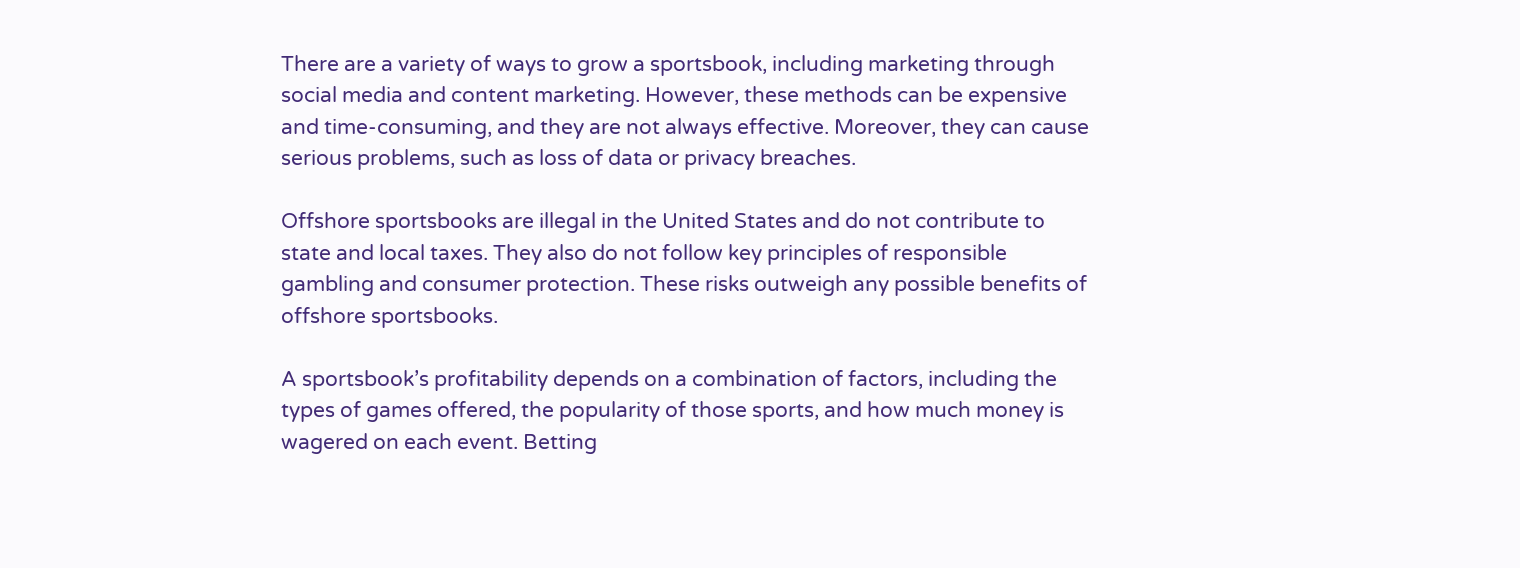There are a variety of ways to grow a sportsbook, including marketing through social media and content marketing. However, these methods can be expensive and time-consuming, and they are not always effective. Moreover, they can cause serious problems, such as loss of data or privacy breaches.

Offshore sportsbooks are illegal in the United States and do not contribute to state and local taxes. They also do not follow key principles of responsible gambling and consumer protection. These risks outweigh any possible benefits of offshore sportsbooks.

A sportsbook’s profitability depends on a combination of factors, including the types of games offered, the popularity of those sports, and how much money is wagered on each event. Betting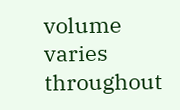volume varies throughout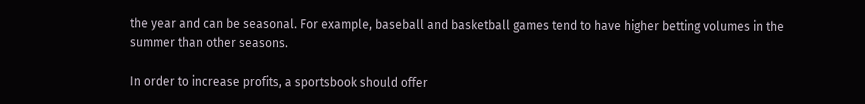the year and can be seasonal. For example, baseball and basketball games tend to have higher betting volumes in the summer than other seasons.

In order to increase profits, a sportsbook should offer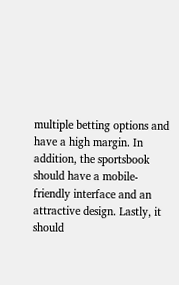multiple betting options and have a high margin. In addition, the sportsbook should have a mobile-friendly interface and an attractive design. Lastly, it should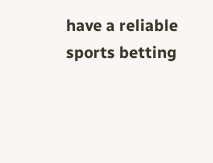have a reliable sports betting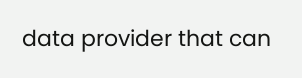data provider that can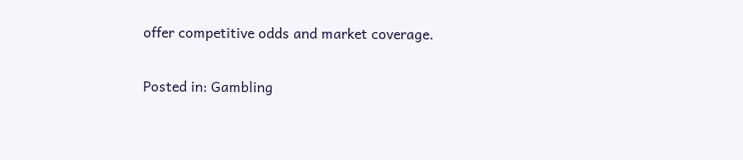offer competitive odds and market coverage.

Posted in: Gambling